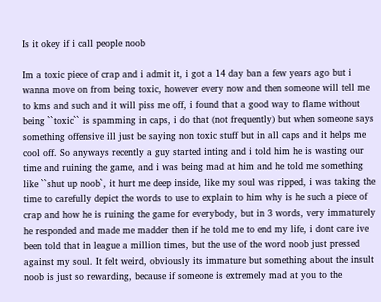Is it okey if i call people noob

Im a toxic piece of crap and i admit it, i got a 14 day ban a few years ago but i wanna move on from being toxic, however every now and then someone will tell me to kms and such and it will piss me off, i found that a good way to flame without being ``toxic`` is spamming in caps, i do that (not frequently) but when someone says something offensive ill just be saying non toxic stuff but in all caps and it helps me cool off. So anyways recently a guy started inting and i told him he is wasting our time and ruining the game, and i was being mad at him and he told me something like ``shut up noob`, it hurt me deep inside, like my soul was ripped, i was taking the time to carefully depict the words to use to explain to him why is he such a piece of crap and how he is ruining the game for everybody, but in 3 words, very immaturely he responded and made me madder then if he told me to end my life, i dont care ive been told that in league a million times, but the use of the word noob just pressed against my soul. It felt weird, obviously its immature but something about the insult noob is just so rewarding, because if someone is extremely mad at you to the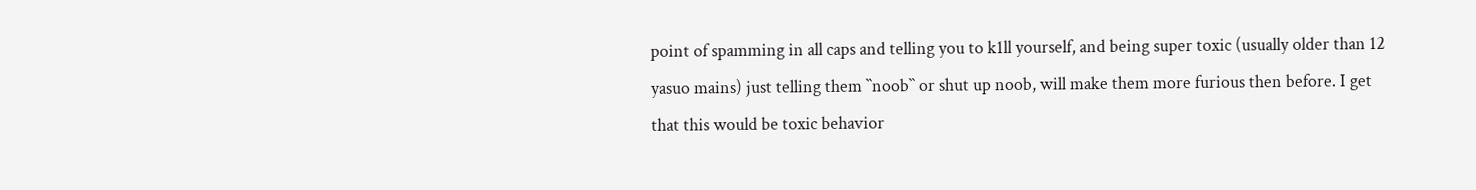point of spamming in all caps and telling you to k1ll yourself, and being super toxic (usually older than 12 yasuo mains) just telling them ``noob`` or shut up noob, will make them more furious then before. I get that this would be toxic behavior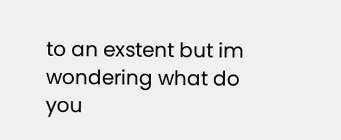to an exstent but im wondering what do you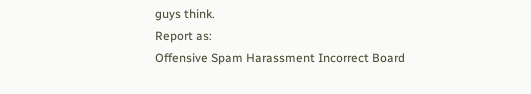guys think.
Report as:
Offensive Spam Harassment Incorrect Board